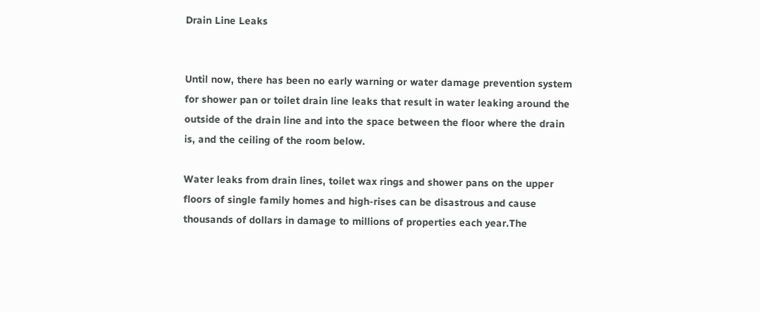Drain Line Leaks


Until now, there has been no early warning or water damage prevention system for shower pan or toilet drain line leaks that result in water leaking around the outside of the drain line and into the space between the floor where the drain is, and the ceiling of the room below.

Water leaks from drain lines, toilet wax rings and shower pans on the upper floors of single family homes and high-rises can be disastrous and cause thousands of dollars in damage to millions of properties each year.The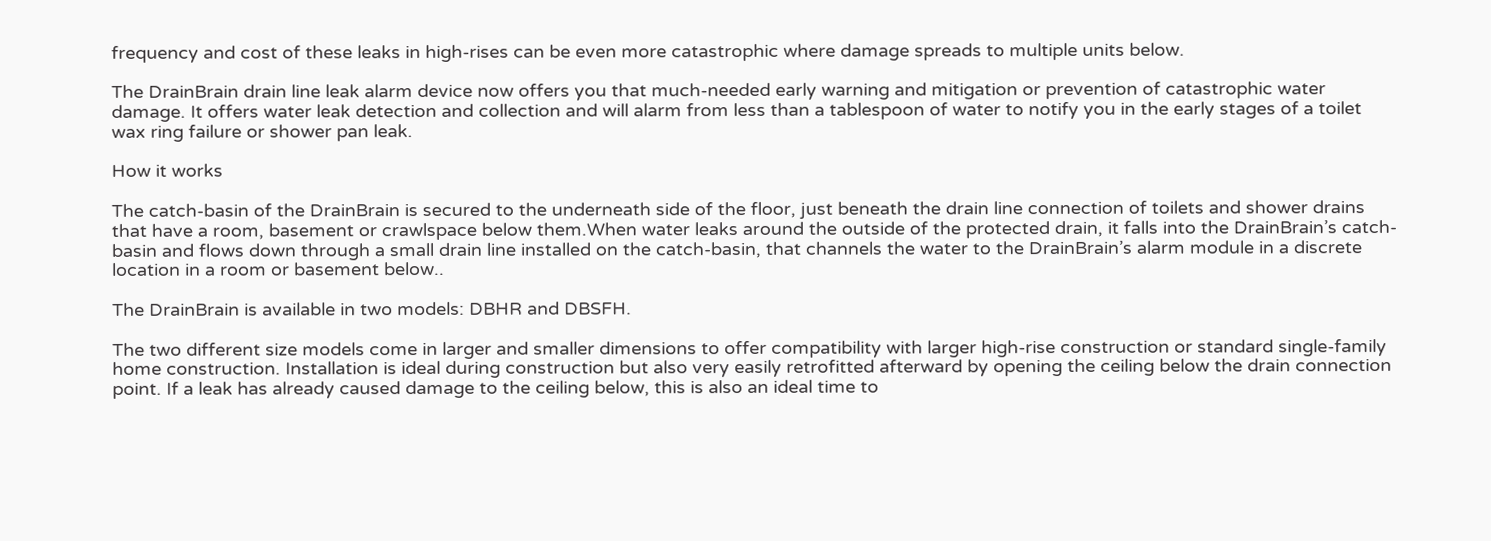frequency and cost of these leaks in high-rises can be even more catastrophic where damage spreads to multiple units below.

The DrainBrain drain line leak alarm device now offers you that much-needed early warning and mitigation or prevention of catastrophic water damage. It offers water leak detection and collection and will alarm from less than a tablespoon of water to notify you in the early stages of a toilet wax ring failure or shower pan leak.

How it works

The catch-basin of the DrainBrain is secured to the underneath side of the floor, just beneath the drain line connection of toilets and shower drains that have a room, basement or crawlspace below them.When water leaks around the outside of the protected drain, it falls into the DrainBrain’s catch-basin and flows down through a small drain line installed on the catch-basin, that channels the water to the DrainBrain’s alarm module in a discrete location in a room or basement below..

The DrainBrain is available in two models: DBHR and DBSFH.

The two different size models come in larger and smaller dimensions to offer compatibility with larger high-rise construction or standard single-family home construction. Installation is ideal during construction but also very easily retrofitted afterward by opening the ceiling below the drain connection point. If a leak has already caused damage to the ceiling below, this is also an ideal time to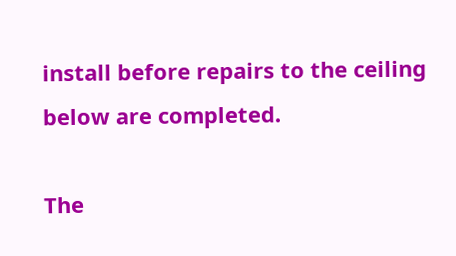install before repairs to the ceiling below are completed.

The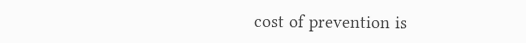cost of prevention is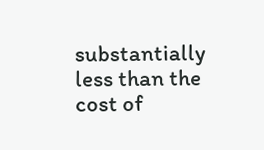substantially less than the cost of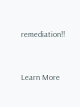remediation!!


Learn More